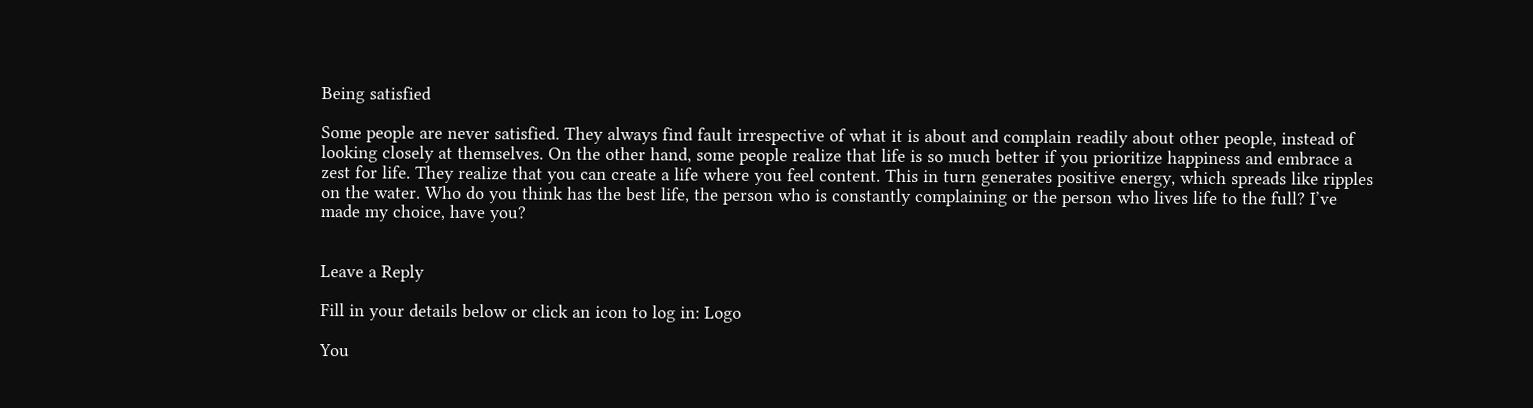Being satisfied

Some people are never satisfied. They always find fault irrespective of what it is about and complain readily about other people, instead of looking closely at themselves. On the other hand, some people realize that life is so much better if you prioritize happiness and embrace a zest for life. They realize that you can create a life where you feel content. This in turn generates positive energy, which spreads like ripples on the water. Who do you think has the best life, the person who is constantly complaining or the person who lives life to the full? I’ve made my choice, have you?


Leave a Reply

Fill in your details below or click an icon to log in: Logo

You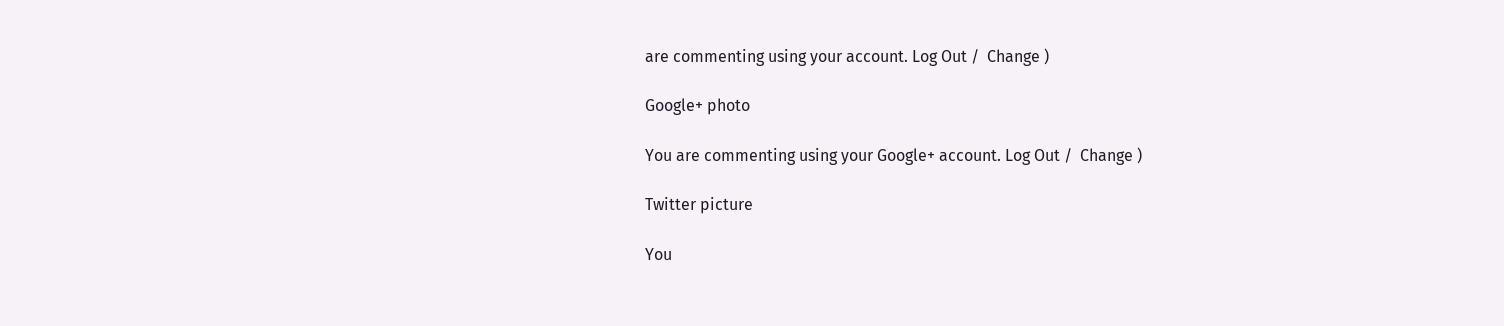are commenting using your account. Log Out /  Change )

Google+ photo

You are commenting using your Google+ account. Log Out /  Change )

Twitter picture

You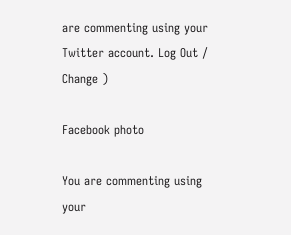are commenting using your Twitter account. Log Out /  Change )

Facebook photo

You are commenting using your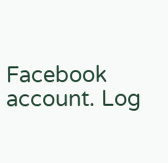Facebook account. Log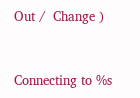Out /  Change )


Connecting to %s